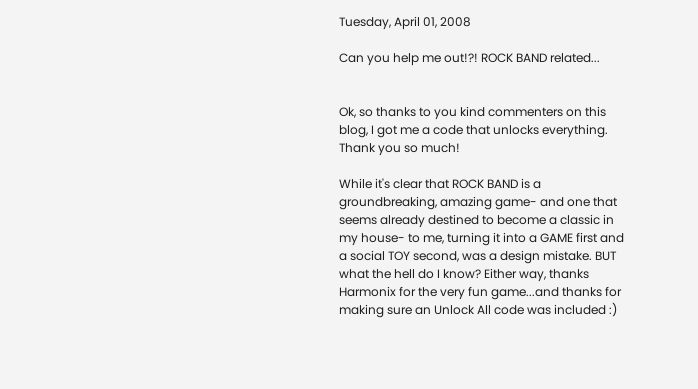Tuesday, April 01, 2008

Can you help me out!?! ROCK BAND related...


Ok, so thanks to you kind commenters on this blog, I got me a code that unlocks everything. Thank you so much!

While it's clear that ROCK BAND is a groundbreaking, amazing game- and one that seems already destined to become a classic in my house- to me, turning it into a GAME first and a social TOY second, was a design mistake. BUT what the hell do I know? Either way, thanks Harmonix for the very fun game...and thanks for making sure an Unlock All code was included :)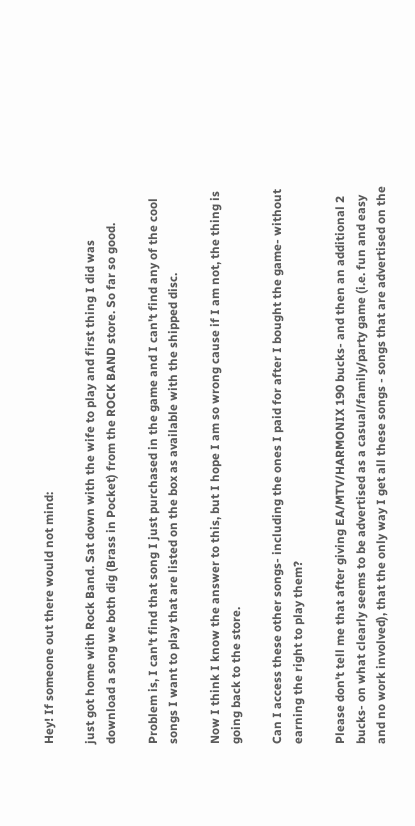Hey! If someone out there would not mind:

just got home with Rock Band. Sat down with the wife to play and first thing I did was download a song we both dig (Brass in Pocket) from the ROCK BAND store. So far so good.

Problem is, I can't find that song I just purchased in the game and I can't find any of the cool songs I want to play that are listed on the box as available with the shipped disc.

Now I think I know the answer to this, but I hope I am so wrong cause if I am not, the thing is going back to the store.

Can I access these other songs- including the ones I paid for after I bought the game- without earning the right to play them?

Please don't tell me that after giving EA/MTV/HARMONIX 190 bucks- and then an additional 2 bucks- on what clearly seems to be advertised as a casual/family/party game (i.e. fun and easy and no work involved), that the only way I get all these songs - songs that are advertised on the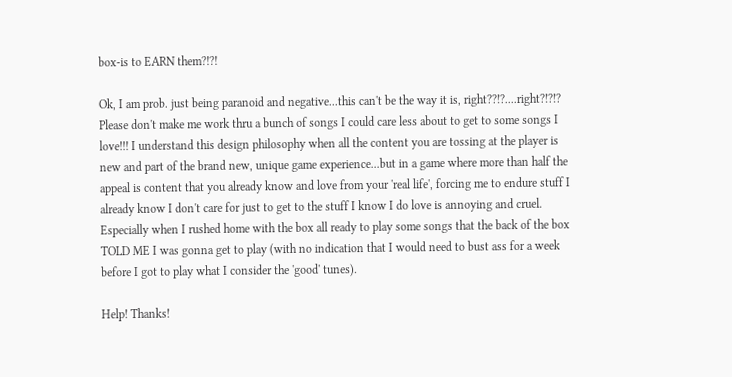box-is to EARN them?!?!

Ok, I am prob. just being paranoid and negative...this can't be the way it is, right??!?....right?!?!? Please don't make me work thru a bunch of songs I could care less about to get to some songs I love!!! I understand this design philosophy when all the content you are tossing at the player is new and part of the brand new, unique game experience...but in a game where more than half the appeal is content that you already know and love from your 'real life', forcing me to endure stuff I already know I don't care for just to get to the stuff I know I do love is annoying and cruel. Especially when I rushed home with the box all ready to play some songs that the back of the box TOLD ME I was gonna get to play (with no indication that I would need to bust ass for a week before I got to play what I consider the 'good' tunes).

Help! Thanks!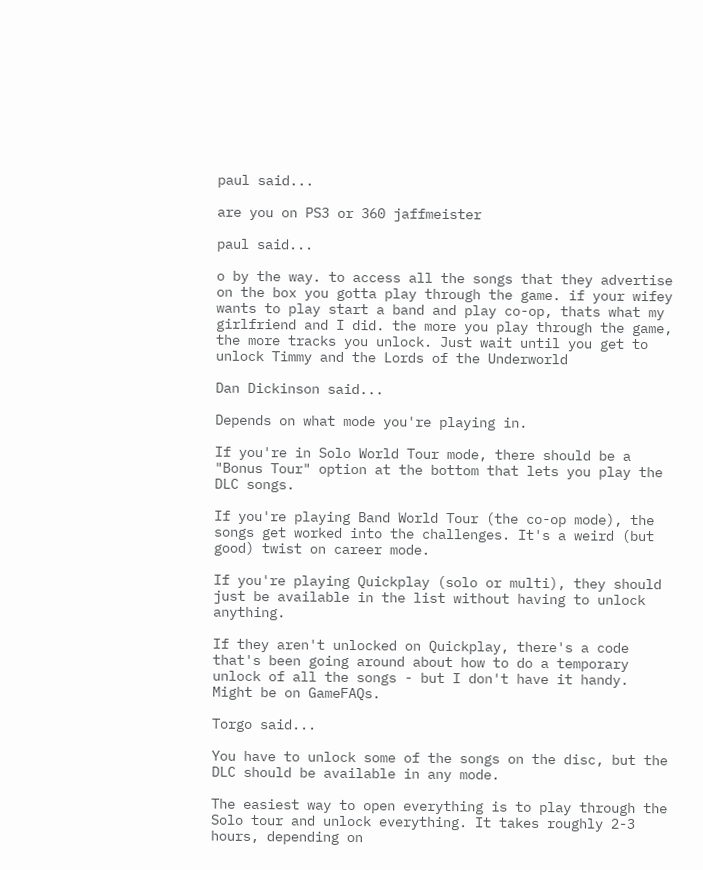paul said...

are you on PS3 or 360 jaffmeister

paul said...

o by the way. to access all the songs that they advertise on the box you gotta play through the game. if your wifey wants to play start a band and play co-op, thats what my girlfriend and I did. the more you play through the game, the more tracks you unlock. Just wait until you get to unlock Timmy and the Lords of the Underworld

Dan Dickinson said...

Depends on what mode you're playing in.

If you're in Solo World Tour mode, there should be a "Bonus Tour" option at the bottom that lets you play the DLC songs.

If you're playing Band World Tour (the co-op mode), the songs get worked into the challenges. It's a weird (but good) twist on career mode.

If you're playing Quickplay (solo or multi), they should just be available in the list without having to unlock anything.

If they aren't unlocked on Quickplay, there's a code that's been going around about how to do a temporary unlock of all the songs - but I don't have it handy. Might be on GameFAQs.

Torgo said...

You have to unlock some of the songs on the disc, but the DLC should be available in any mode.

The easiest way to open everything is to play through the Solo tour and unlock everything. It takes roughly 2-3 hours, depending on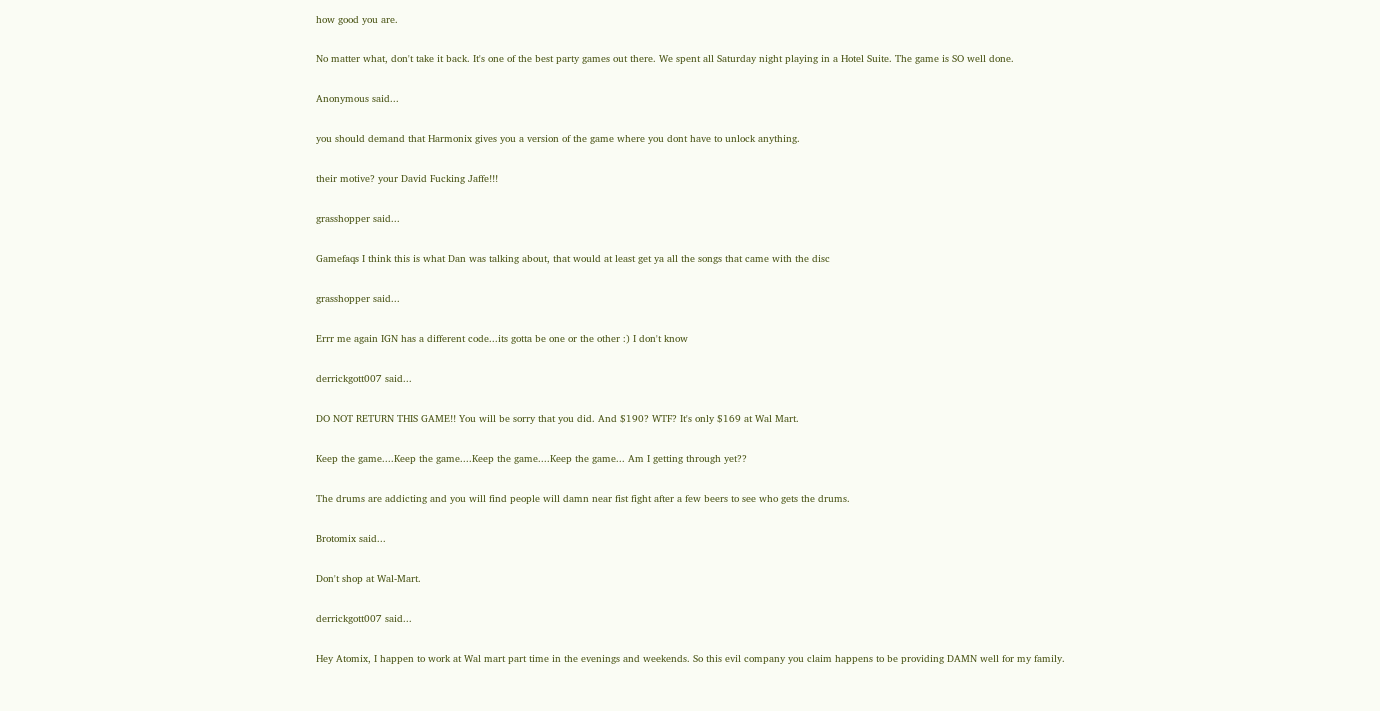how good you are.

No matter what, don't take it back. It's one of the best party games out there. We spent all Saturday night playing in a Hotel Suite. The game is SO well done.

Anonymous said...

you should demand that Harmonix gives you a version of the game where you dont have to unlock anything.

their motive? your David Fucking Jaffe!!!

grasshopper said...

Gamefaqs I think this is what Dan was talking about, that would at least get ya all the songs that came with the disc

grasshopper said...

Errr me again IGN has a different code...its gotta be one or the other :) I don't know

derrickgott007 said...

DO NOT RETURN THIS GAME!! You will be sorry that you did. And $190? WTF? It's only $169 at Wal Mart.

Keep the game....Keep the game....Keep the game....Keep the game... Am I getting through yet??

The drums are addicting and you will find people will damn near fist fight after a few beers to see who gets the drums.

Brotomix said...

Don't shop at Wal-Mart.

derrickgott007 said...

Hey Atomix, I happen to work at Wal mart part time in the evenings and weekends. So this evil company you claim happens to be providing DAMN well for my family.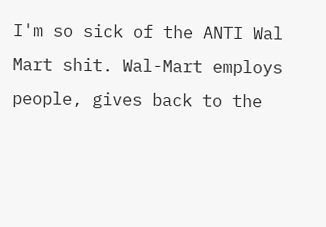I'm so sick of the ANTI Wal Mart shit. Wal-Mart employs people, gives back to the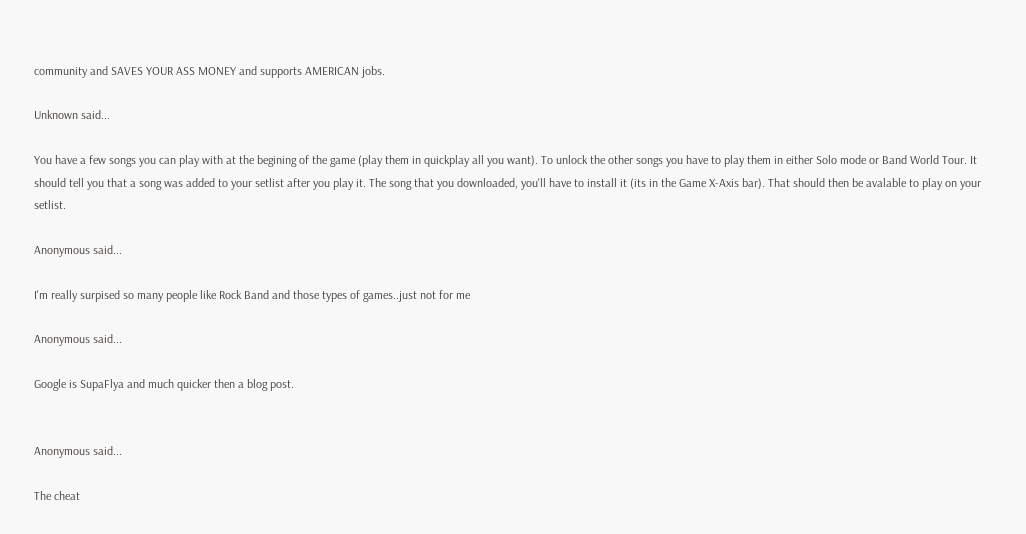community and SAVES YOUR ASS MONEY and supports AMERICAN jobs.

Unknown said...

You have a few songs you can play with at the begining of the game (play them in quickplay all you want). To unlock the other songs you have to play them in either Solo mode or Band World Tour. It should tell you that a song was added to your setlist after you play it. The song that you downloaded, you'll have to install it (its in the Game X-Axis bar). That should then be avalable to play on your setlist.

Anonymous said...

I'm really surpised so many people like Rock Band and those types of games..just not for me

Anonymous said...

Google is SupaFlya and much quicker then a blog post.


Anonymous said...

The cheat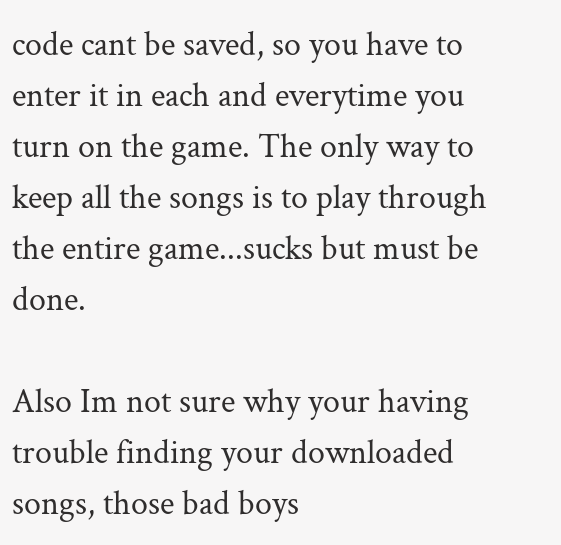code cant be saved, so you have to enter it in each and everytime you turn on the game. The only way to keep all the songs is to play through the entire game...sucks but must be done.

Also Im not sure why your having trouble finding your downloaded songs, those bad boys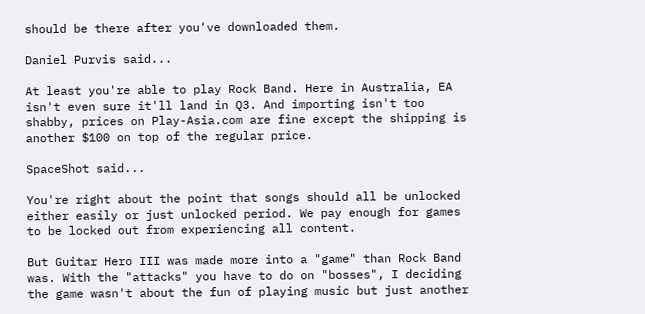should be there after you've downloaded them.

Daniel Purvis said...

At least you're able to play Rock Band. Here in Australia, EA isn't even sure it'll land in Q3. And importing isn't too shabby, prices on Play-Asia.com are fine except the shipping is another $100 on top of the regular price.

SpaceShot said...

You're right about the point that songs should all be unlocked either easily or just unlocked period. We pay enough for games to be locked out from experiencing all content.

But Guitar Hero III was made more into a "game" than Rock Band was. With the "attacks" you have to do on "bosses", I deciding the game wasn't about the fun of playing music but just another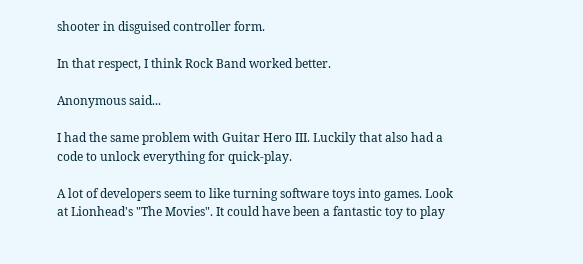shooter in disguised controller form.

In that respect, I think Rock Band worked better.

Anonymous said...

I had the same problem with Guitar Hero III. Luckily that also had a code to unlock everything for quick-play.

A lot of developers seem to like turning software toys into games. Look at Lionhead's "The Movies". It could have been a fantastic toy to play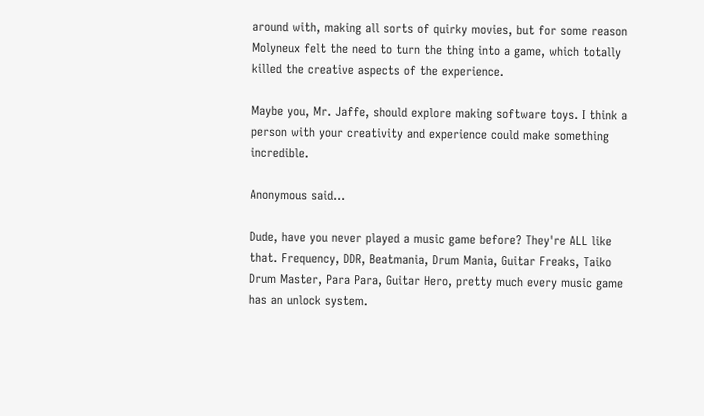around with, making all sorts of quirky movies, but for some reason Molyneux felt the need to turn the thing into a game, which totally killed the creative aspects of the experience.

Maybe you, Mr. Jaffe, should explore making software toys. I think a person with your creativity and experience could make something incredible.

Anonymous said...

Dude, have you never played a music game before? They're ALL like that. Frequency, DDR, Beatmania, Drum Mania, Guitar Freaks, Taiko Drum Master, Para Para, Guitar Hero, pretty much every music game has an unlock system.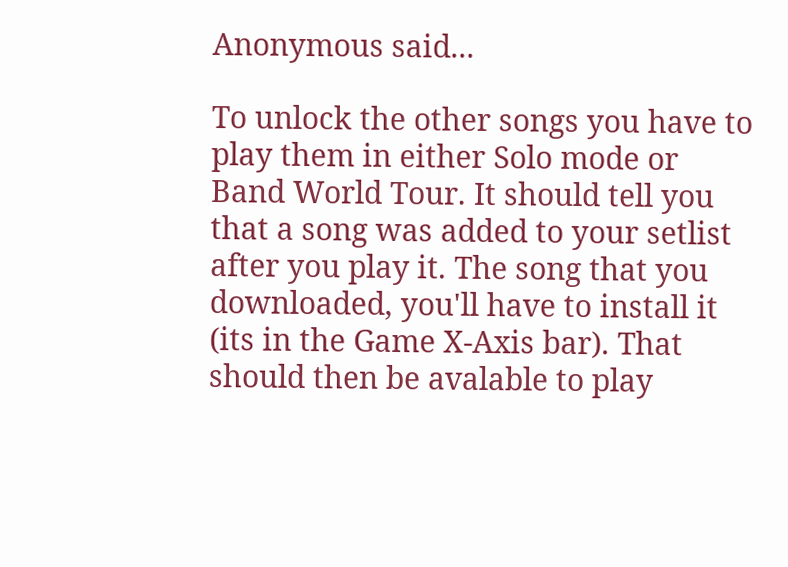Anonymous said...

To unlock the other songs you have to play them in either Solo mode or Band World Tour. It should tell you that a song was added to your setlist after you play it. The song that you downloaded, you'll have to install it (its in the Game X-Axis bar). That should then be avalable to play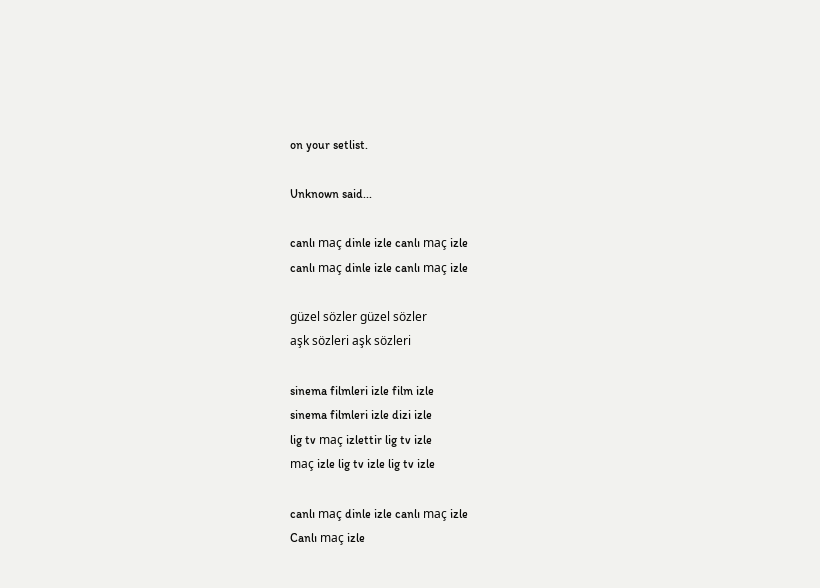on your setlist.

Unknown said...

canlı maç dinle izle canlı maç izle
canlı maç dinle izle canlı maç izle

güzel sözler güzel sözler
aşk sözleri aşk sözleri

sinema filmleri izle film izle
sinema filmleri izle dizi izle
lig tv maç izlettir lig tv izle
maç izle lig tv izle lig tv izle

canlı maç dinle izle canlı maç izle
Canlı maç izle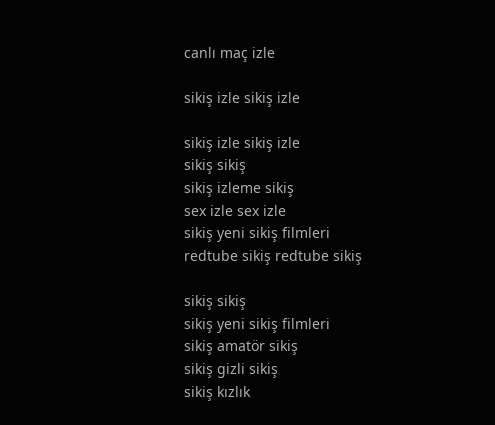canlı maç izle

sikiş izle sikiş izle

sikiş izle sikiş izle
sikiş sikiş
sikiş izleme sikiş
sex izle sex izle
sikiş yeni sikiş filmleri
redtube sikiş redtube sikiş

sikiş sikiş
sikiş yeni sikiş filmleri
sikiş amatör sikiş
sikiş gizli sikiş
sikiş kızlık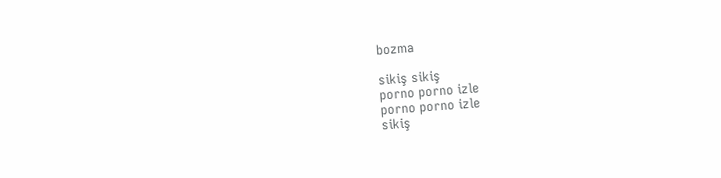bozma

sikiş sikiş
porno porno izle
porno porno izle
sikiş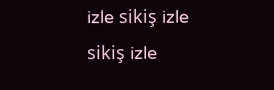izle sikiş izle
sikiş izle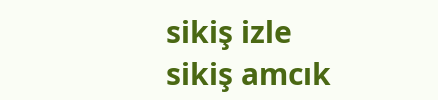sikiş izle
sikiş amcık